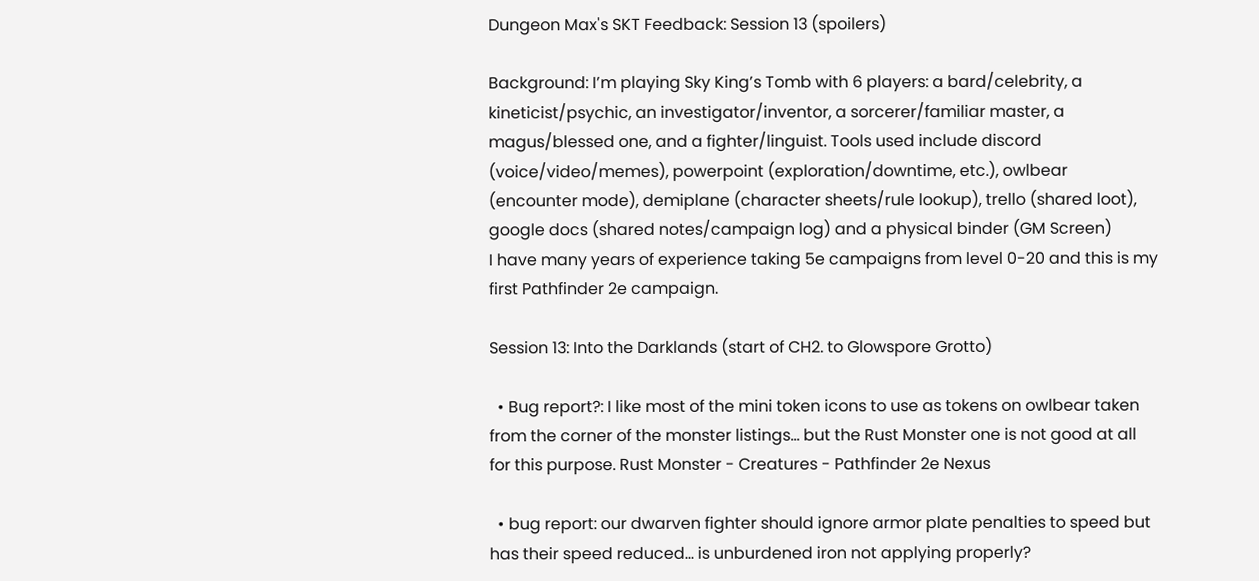Dungeon Max's SKT Feedback: Session 13 (spoilers)

Background: I’m playing Sky King’s Tomb with 6 players: a bard/celebrity, a kineticist/psychic, an investigator/inventor, a sorcerer/familiar master, a magus/blessed one, and a fighter/linguist. Tools used include discord (voice/video/memes), powerpoint (exploration/downtime, etc.), owlbear (encounter mode), demiplane (character sheets/rule lookup), trello (shared loot), google docs (shared notes/campaign log) and a physical binder (GM Screen)
I have many years of experience taking 5e campaigns from level 0-20 and this is my first Pathfinder 2e campaign.

Session 13: Into the Darklands (start of CH2. to Glowspore Grotto)

  • Bug report?: I like most of the mini token icons to use as tokens on owlbear taken from the corner of the monster listings… but the Rust Monster one is not good at all for this purpose. Rust Monster - Creatures - Pathfinder 2e Nexus

  • bug report: our dwarven fighter should ignore armor plate penalties to speed but has their speed reduced… is unburdened iron not applying properly?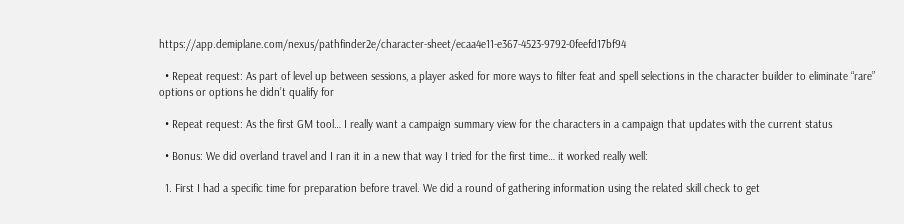https://app.demiplane.com/nexus/pathfinder2e/character-sheet/ecaa4e11-e367-4523-9792-0feefd17bf94

  • Repeat request: As part of level up between sessions, a player asked for more ways to filter feat and spell selections in the character builder to eliminate “rare” options or options he didn’t qualify for

  • Repeat request: As the first GM tool… I really want a campaign summary view for the characters in a campaign that updates with the current status

  • Bonus: We did overland travel and I ran it in a new that way I tried for the first time… it worked really well:

  1. First I had a specific time for preparation before travel. We did a round of gathering information using the related skill check to get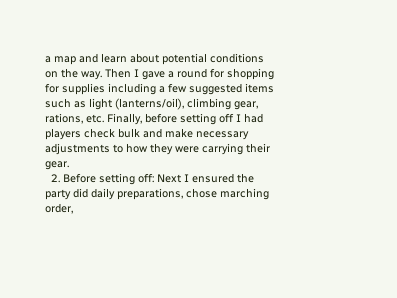a map and learn about potential conditions on the way. Then I gave a round for shopping for supplies including a few suggested items such as light (lanterns/oil), climbing gear, rations, etc. Finally, before setting off I had players check bulk and make necessary adjustments to how they were carrying their gear.
  2. Before setting off: Next I ensured the party did daily preparations, chose marching order,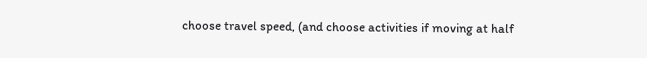choose travel speed, (and choose activities if moving at half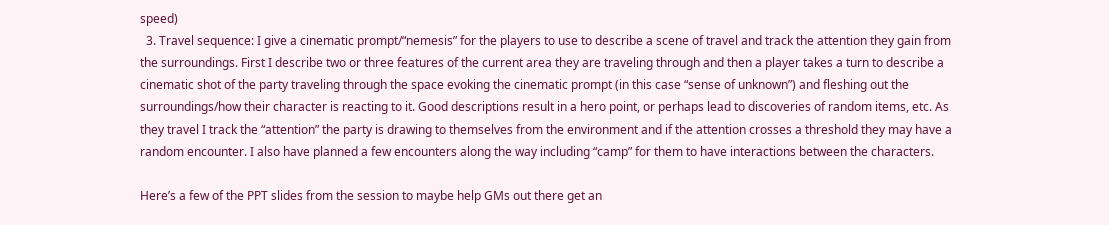speed)
  3. Travel sequence: I give a cinematic prompt/“nemesis” for the players to use to describe a scene of travel and track the attention they gain from the surroundings. First I describe two or three features of the current area they are traveling through and then a player takes a turn to describe a cinematic shot of the party traveling through the space evoking the cinematic prompt (in this case “sense of unknown”) and fleshing out the surroundings/how their character is reacting to it. Good descriptions result in a hero point, or perhaps lead to discoveries of random items, etc. As they travel I track the “attention” the party is drawing to themselves from the environment and if the attention crosses a threshold they may have a random encounter. I also have planned a few encounters along the way including “camp” for them to have interactions between the characters.

Here’s a few of the PPT slides from the session to maybe help GMs out there get an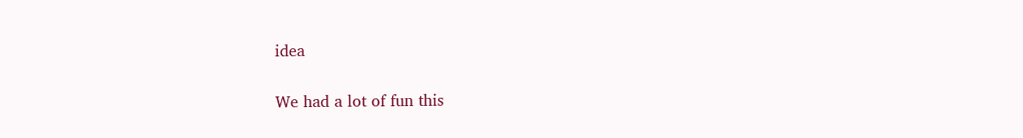idea

We had a lot of fun this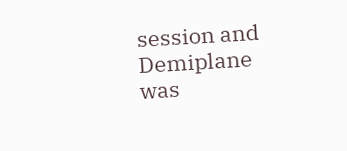session and Demiplane was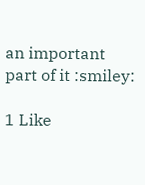an important part of it :smiley:

1 Like